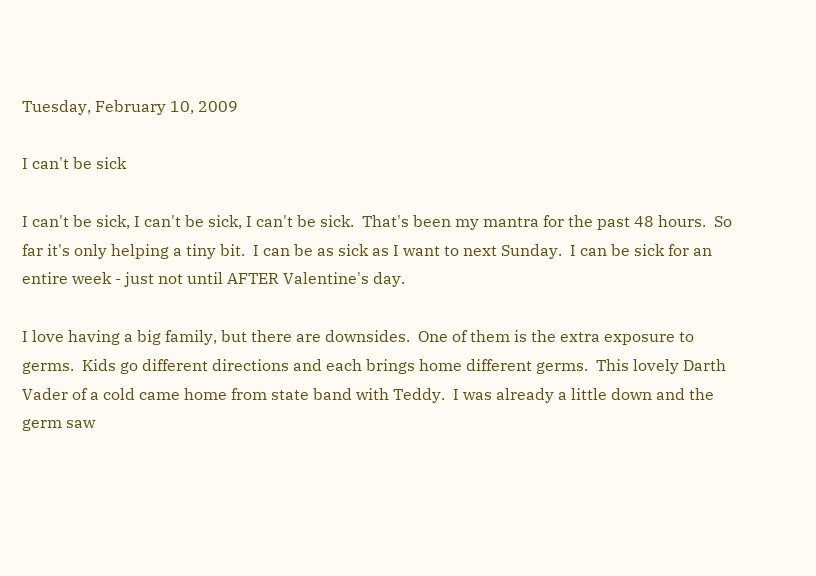Tuesday, February 10, 2009

I can't be sick

I can't be sick, I can't be sick, I can't be sick.  That's been my mantra for the past 48 hours.  So far it's only helping a tiny bit.  I can be as sick as I want to next Sunday.  I can be sick for an entire week - just not until AFTER Valentine's day.

I love having a big family, but there are downsides.  One of them is the extra exposure to germs.  Kids go different directions and each brings home different germs.  This lovely Darth Vader of a cold came home from state band with Teddy.  I was already a little down and the germ saw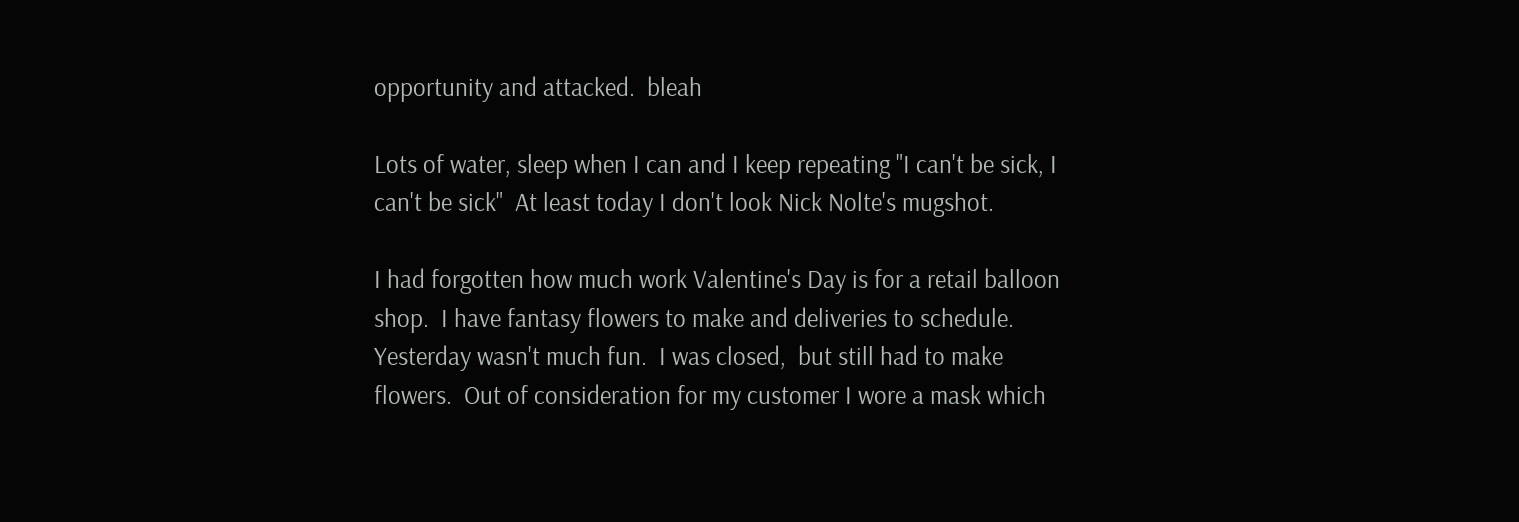opportunity and attacked.  bleah

Lots of water, sleep when I can and I keep repeating "I can't be sick, I can't be sick"  At least today I don't look Nick Nolte's mugshot.

I had forgotten how much work Valentine's Day is for a retail balloon shop.  I have fantasy flowers to make and deliveries to schedule.  Yesterday wasn't much fun.  I was closed,  but still had to make flowers.  Out of consideration for my customer I wore a mask which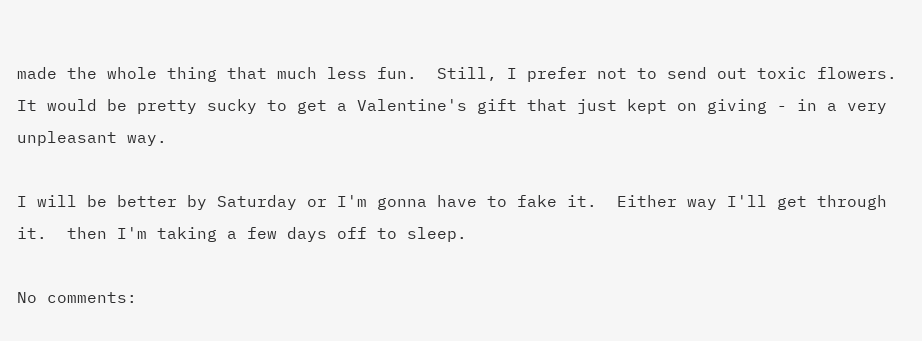made the whole thing that much less fun.  Still, I prefer not to send out toxic flowers.  It would be pretty sucky to get a Valentine's gift that just kept on giving - in a very unpleasant way.

I will be better by Saturday or I'm gonna have to fake it.  Either way I'll get through it.  then I'm taking a few days off to sleep.

No comments: